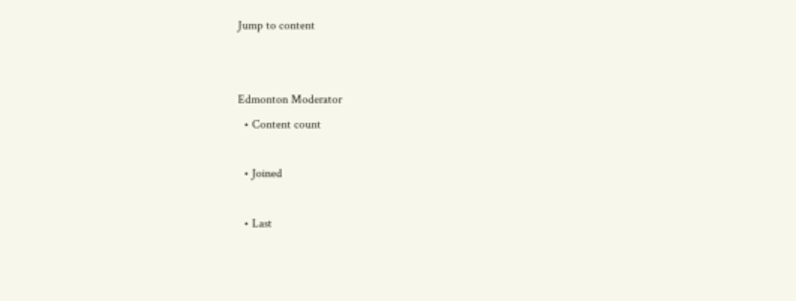Jump to content


Edmonton Moderator
  • Content count

  • Joined

  • Last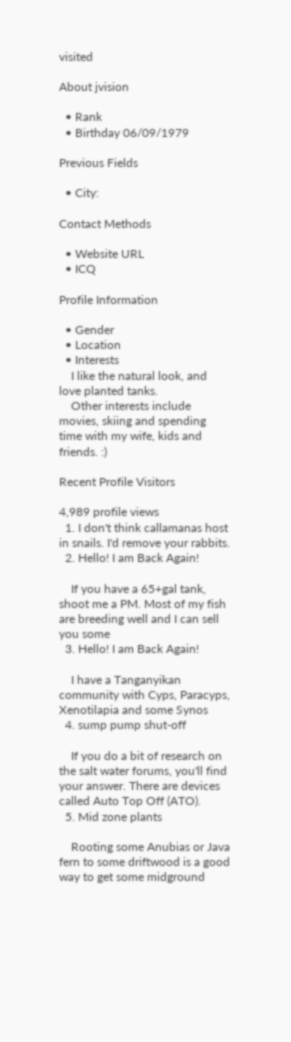visited

About jvision

  • Rank
  • Birthday 06/09/1979

Previous Fields

  • City:

Contact Methods

  • Website URL
  • ICQ

Profile Information

  • Gender
  • Location
  • Interests
    I like the natural look, and love planted tanks.
    Other interests include movies, skiing and spending time with my wife, kids and friends. :)

Recent Profile Visitors

4,989 profile views
  1. I don't think callamanas host in snails. I'd remove your rabbits.
  2. Hello! I am Back Again!

    If you have a 65+gal tank, shoot me a PM. Most of my fish are breeding well and I can sell you some
  3. Hello! I am Back Again!

    I have a Tanganyikan community with Cyps, Paracyps, Xenotilapia and some Synos
  4. sump pump shut-off

    If you do a bit of research on the salt water forums, you'll find your answer. There are devices called Auto Top Off (ATO).
  5. Mid zone plants

    Rooting some Anubias or Java fern to some driftwood is a good way to get some midground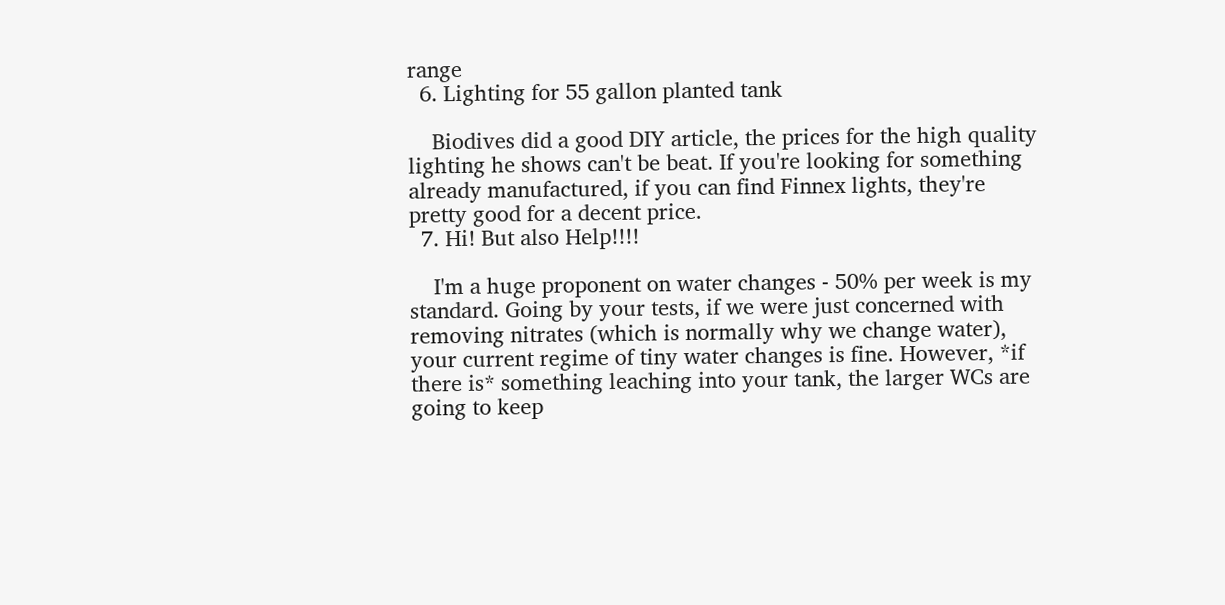range
  6. Lighting for 55 gallon planted tank

    Biodives did a good DIY article, the prices for the high quality lighting he shows can't be beat. If you're looking for something already manufactured, if you can find Finnex lights, they're pretty good for a decent price.
  7. Hi! But also Help!!!!

    I'm a huge proponent on water changes - 50% per week is my standard. Going by your tests, if we were just concerned with removing nitrates (which is normally why we change water), your current regime of tiny water changes is fine. However, *if there is* something leaching into your tank, the larger WCs are going to keep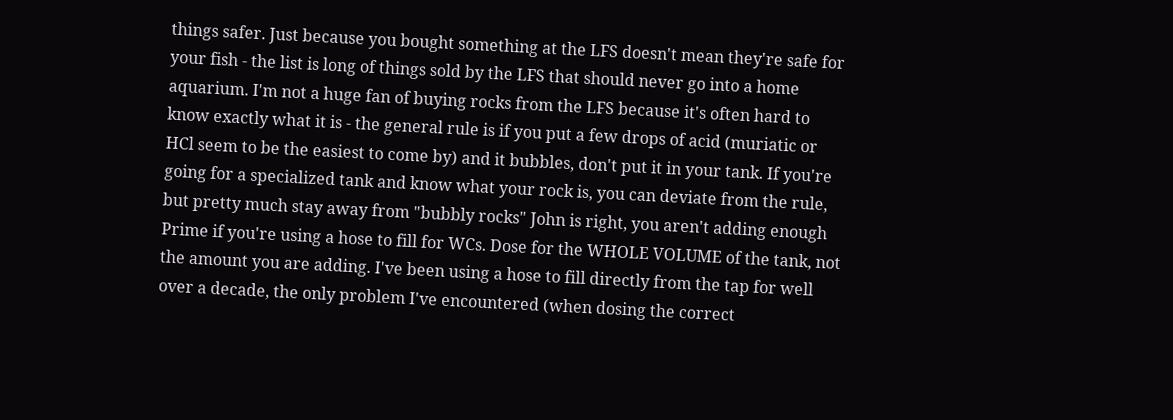things safer. Just because you bought something at the LFS doesn't mean they're safe for your fish - the list is long of things sold by the LFS that should never go into a home aquarium. I'm not a huge fan of buying rocks from the LFS because it's often hard to know exactly what it is - the general rule is if you put a few drops of acid (muriatic or HCl seem to be the easiest to come by) and it bubbles, don't put it in your tank. If you're going for a specialized tank and know what your rock is, you can deviate from the rule, but pretty much stay away from "bubbly rocks" John is right, you aren't adding enough Prime if you're using a hose to fill for WCs. Dose for the WHOLE VOLUME of the tank, not the amount you are adding. I've been using a hose to fill directly from the tap for well over a decade, the only problem I've encountered (when dosing the correct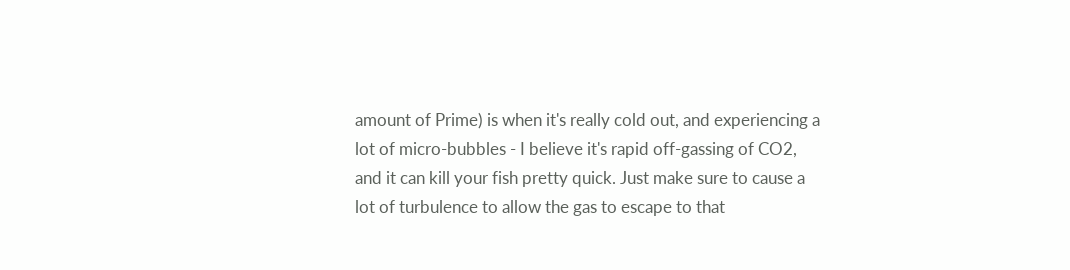amount of Prime) is when it's really cold out, and experiencing a lot of micro-bubbles - I believe it's rapid off-gassing of CO2, and it can kill your fish pretty quick. Just make sure to cause a lot of turbulence to allow the gas to escape to that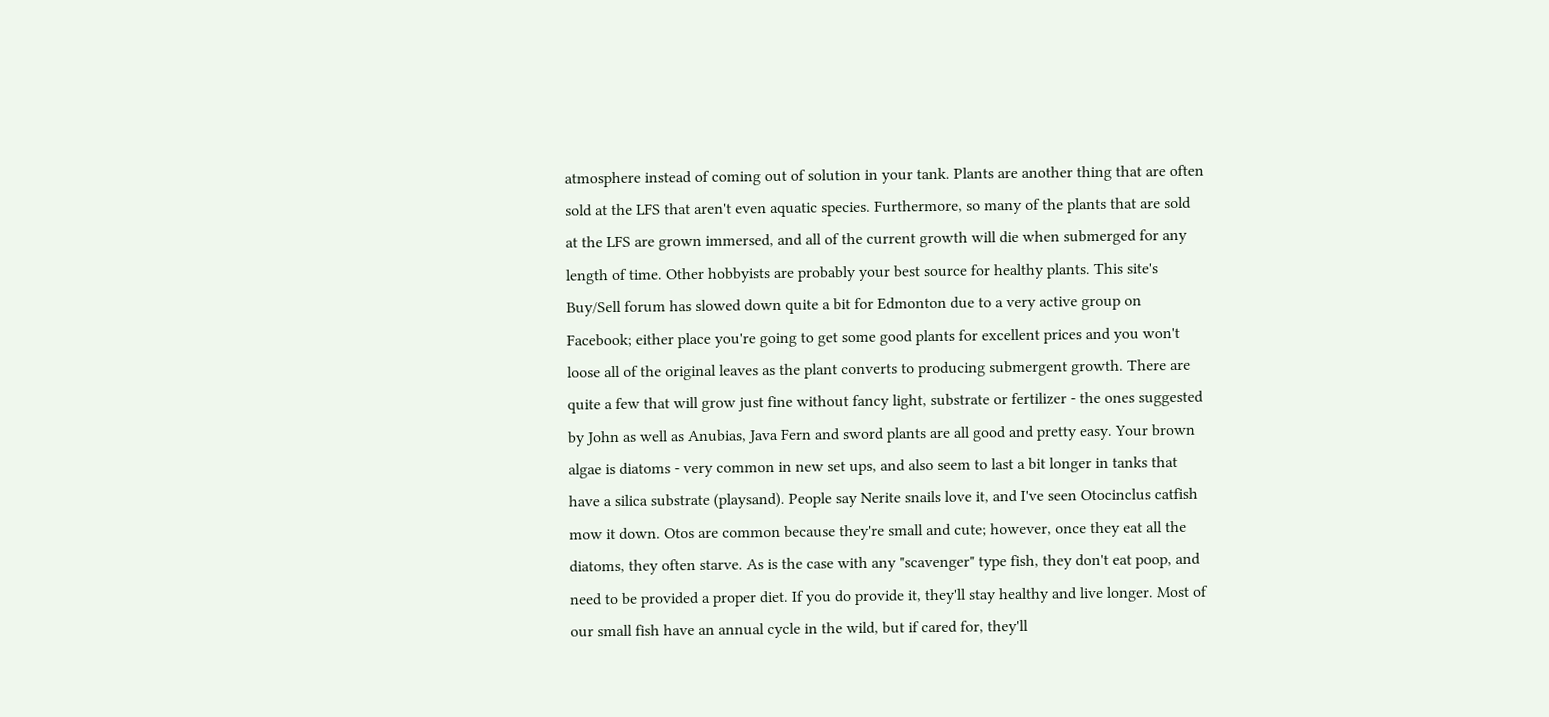atmosphere instead of coming out of solution in your tank. Plants are another thing that are often sold at the LFS that aren't even aquatic species. Furthermore, so many of the plants that are sold at the LFS are grown immersed, and all of the current growth will die when submerged for any length of time. Other hobbyists are probably your best source for healthy plants. This site's Buy/Sell forum has slowed down quite a bit for Edmonton due to a very active group on Facebook; either place you're going to get some good plants for excellent prices and you won't loose all of the original leaves as the plant converts to producing submergent growth. There are quite a few that will grow just fine without fancy light, substrate or fertilizer - the ones suggested by John as well as Anubias, Java Fern and sword plants are all good and pretty easy. Your brown algae is diatoms - very common in new set ups, and also seem to last a bit longer in tanks that have a silica substrate (playsand). People say Nerite snails love it, and I've seen Otocinclus catfish mow it down. Otos are common because they're small and cute; however, once they eat all the diatoms, they often starve. As is the case with any "scavenger" type fish, they don't eat poop, and need to be provided a proper diet. If you do provide it, they'll stay healthy and live longer. Most of our small fish have an annual cycle in the wild, but if cared for, they'll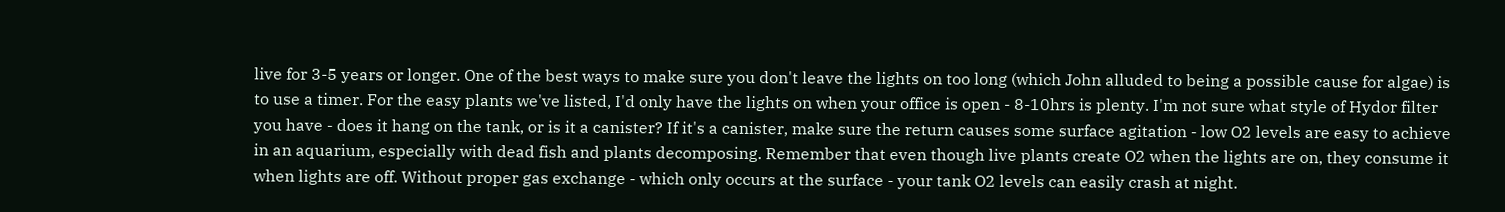live for 3-5 years or longer. One of the best ways to make sure you don't leave the lights on too long (which John alluded to being a possible cause for algae) is to use a timer. For the easy plants we've listed, I'd only have the lights on when your office is open - 8-10hrs is plenty. I'm not sure what style of Hydor filter you have - does it hang on the tank, or is it a canister? If it's a canister, make sure the return causes some surface agitation - low O2 levels are easy to achieve in an aquarium, especially with dead fish and plants decomposing. Remember that even though live plants create O2 when the lights are on, they consume it when lights are off. Without proper gas exchange - which only occurs at the surface - your tank O2 levels can easily crash at night.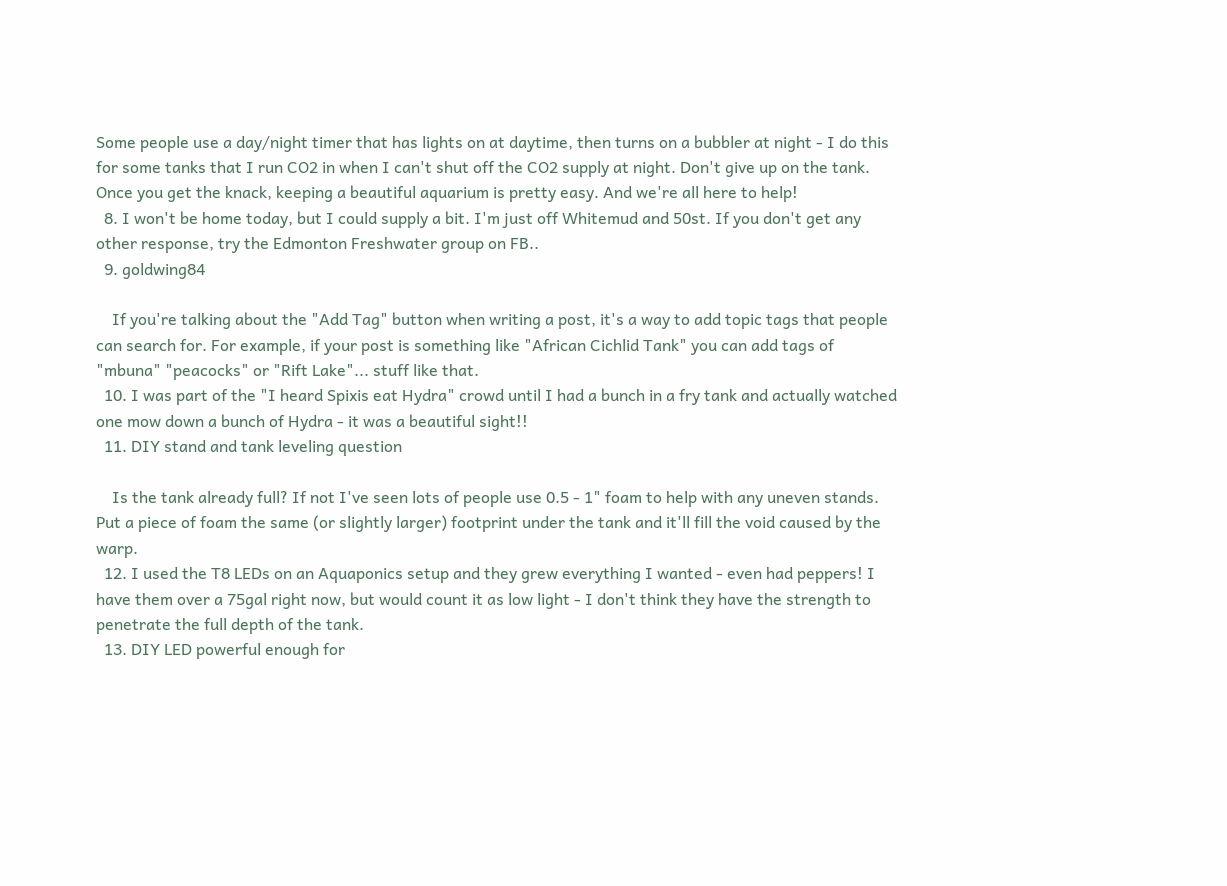Some people use a day/night timer that has lights on at daytime, then turns on a bubbler at night - I do this for some tanks that I run CO2 in when I can't shut off the CO2 supply at night. Don't give up on the tank. Once you get the knack, keeping a beautiful aquarium is pretty easy. And we're all here to help!
  8. I won't be home today, but I could supply a bit. I'm just off Whitemud and 50st. If you don't get any other response, try the Edmonton Freshwater group on FB..
  9. goldwing84

    If you're talking about the "Add Tag" button when writing a post, it's a way to add topic tags that people can search for. For example, if your post is something like "African Cichlid Tank" you can add tags of "mbuna" "peacocks" or "Rift Lake"... stuff like that.
  10. I was part of the "I heard Spixis eat Hydra" crowd until I had a bunch in a fry tank and actually watched one mow down a bunch of Hydra - it was a beautiful sight!!
  11. DIY stand and tank leveling question

    Is the tank already full? If not I've seen lots of people use 0.5 - 1" foam to help with any uneven stands. Put a piece of foam the same (or slightly larger) footprint under the tank and it'll fill the void caused by the warp.
  12. I used the T8 LEDs on an Aquaponics setup and they grew everything I wanted - even had peppers! I have them over a 75gal right now, but would count it as low light - I don't think they have the strength to penetrate the full depth of the tank.
  13. DIY LED powerful enough for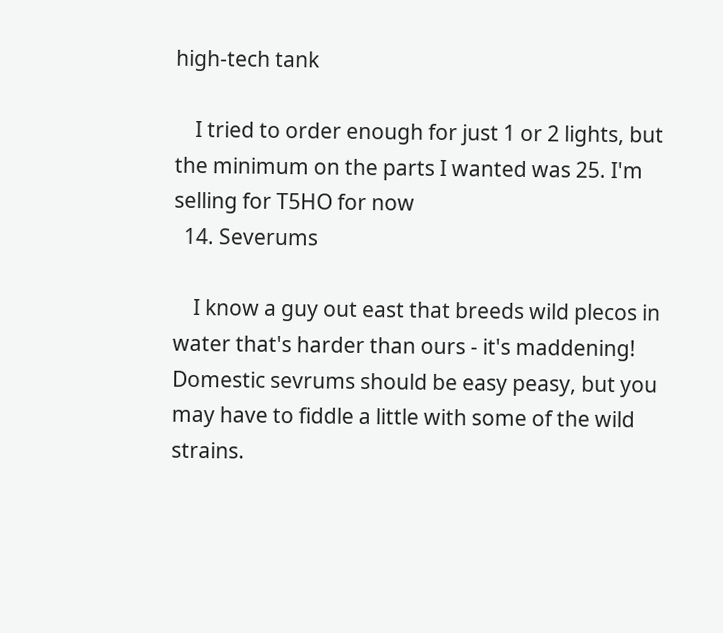high-tech tank

    I tried to order enough for just 1 or 2 lights, but the minimum on the parts I wanted was 25. I'm selling for T5HO for now
  14. Severums

    I know a guy out east that breeds wild plecos in water that's harder than ours - it's maddening! Domestic sevrums should be easy peasy, but you may have to fiddle a little with some of the wild strains.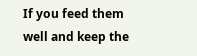If you feed them well and keep the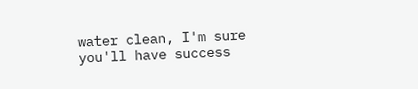water clean, I'm sure you'll have success